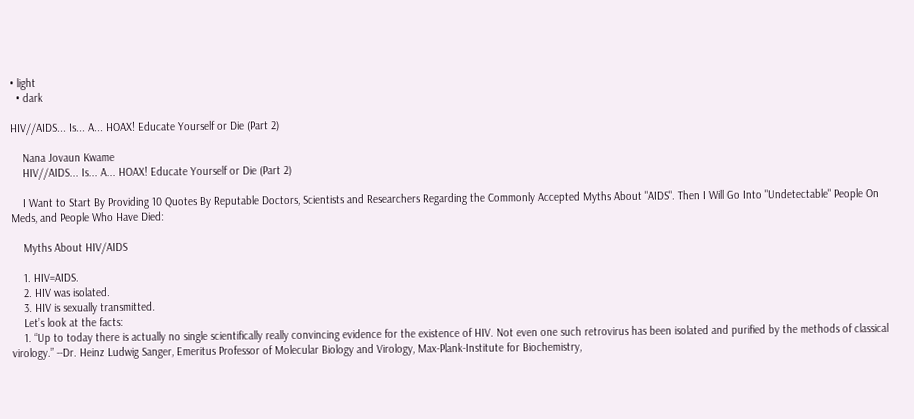• light
  • dark

HIV//AIDS... Is... A... HOAX! Educate Yourself or Die (Part 2)

    Nana Jovaun Kwame
    HIV//AIDS... Is... A... HOAX! Educate Yourself or Die (Part 2)

    I Want to Start By Providing 10 Quotes By Reputable Doctors, Scientists and Researchers Regarding the Commonly Accepted Myths About "AIDS". Then I Will Go Into "Undetectable" People On Meds, and People Who Have Died:

    Myths About HIV/AIDS

    1. HIV=AIDS.
    2. HIV was isolated.
    3. HIV is sexually transmitted.
    Let’s look at the facts:
    1. “Up to today there is actually no single scientifically really convincing evidence for the existence of HIV. Not even one such retrovirus has been isolated and purified by the methods of classical virology.” --Dr. Heinz Ludwig Sanger, Emeritus Professor of Molecular Biology and Virology, Max-Plank-Institute for Biochemistry,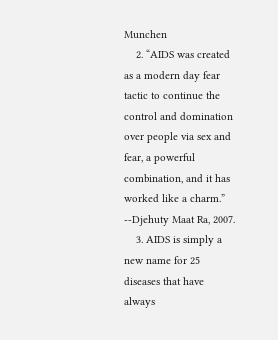Munchen
    2. “AIDS was created as a modern day fear tactic to continue the control and domination over people via sex and fear, a powerful combination, and it has worked like a charm.” --Djehuty Maat Ra, 2007.
    3. AIDS is simply a new name for 25 diseases that have always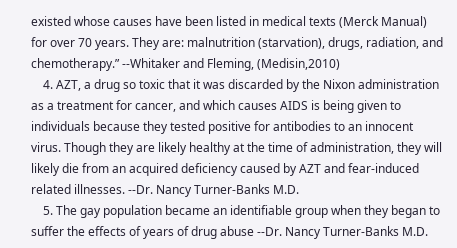existed whose causes have been listed in medical texts (Merck Manual) for over 70 years. They are: malnutrition (starvation), drugs, radiation, and chemotherapy.” --Whitaker and Fleming, (Medisin,2010)
    4. AZT, a drug so toxic that it was discarded by the Nixon administration as a treatment for cancer, and which causes AIDS is being given to individuals because they tested positive for antibodies to an innocent virus. Though they are likely healthy at the time of administration, they will likely die from an acquired deficiency caused by AZT and fear-induced related illnesses. --Dr. Nancy Turner-Banks M.D.
    5. The gay population became an identifiable group when they began to suffer the effects of years of drug abuse --Dr. Nancy Turner-Banks M.D.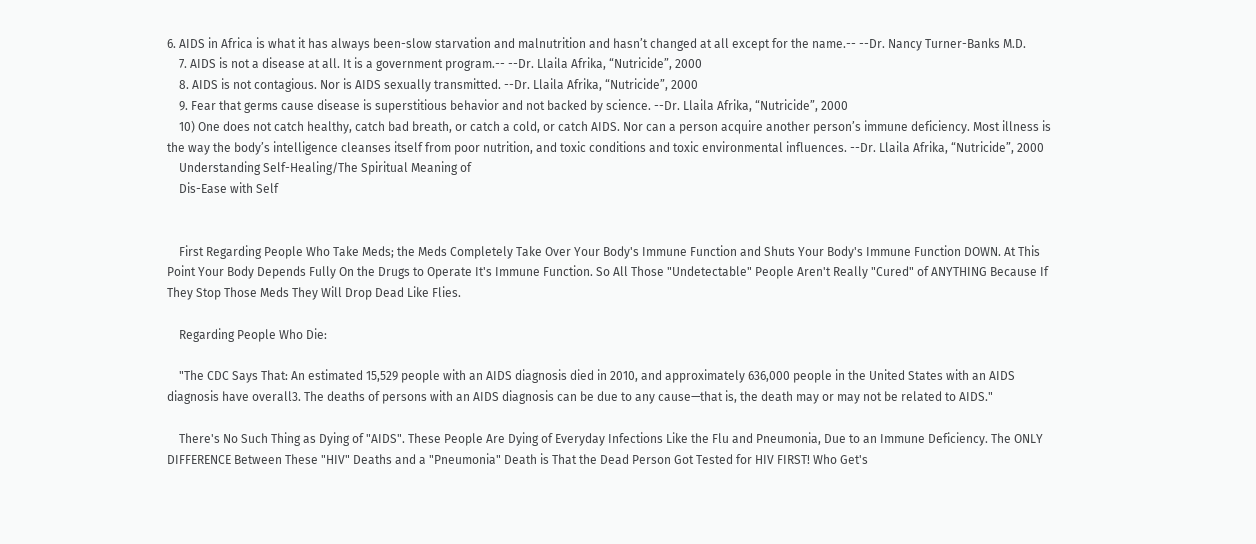6. AIDS in Africa is what it has always been-slow starvation and malnutrition and hasn’t changed at all except for the name.-- --Dr. Nancy Turner-Banks M.D.
    7. AIDS is not a disease at all. It is a government program.-- --Dr. Llaila Afrika, “Nutricide”, 2000
    8. AIDS is not contagious. Nor is AIDS sexually transmitted. --Dr. Llaila Afrika, “Nutricide”, 2000
    9. Fear that germs cause disease is superstitious behavior and not backed by science. --Dr. Llaila Afrika, “Nutricide”, 2000
    10) One does not catch healthy, catch bad breath, or catch a cold, or catch AIDS. Nor can a person acquire another person’s immune deficiency. Most illness is the way the body’s intelligence cleanses itself from poor nutrition, and toxic conditions and toxic environmental influences. --Dr. Llaila Afrika, “Nutricide”, 2000
    Understanding Self-Healing/The Spiritual Meaning of
    Dis-Ease with Self


    First Regarding People Who Take Meds; the Meds Completely Take Over Your Body's Immune Function and Shuts Your Body's Immune Function DOWN. At This Point Your Body Depends Fully On the Drugs to Operate It's Immune Function. So All Those "Undetectable" People Aren't Really "Cured" of ANYTHING Because If They Stop Those Meds They Will Drop Dead Like Flies.

    Regarding People Who Die:

    "The CDC Says That: An estimated 15,529 people with an AIDS diagnosis died in 2010, and approximately 636,000 people in the United States with an AIDS diagnosis have overall3. The deaths of persons with an AIDS diagnosis can be due to any cause—that is, the death may or may not be related to AIDS."

    There's No Such Thing as Dying of "AIDS". These People Are Dying of Everyday Infections Like the Flu and Pneumonia, Due to an Immune Deficiency. The ONLY DIFFERENCE Between These "HIV" Deaths and a "Pneumonia" Death is That the Dead Person Got Tested for HIV FIRST! Who Get's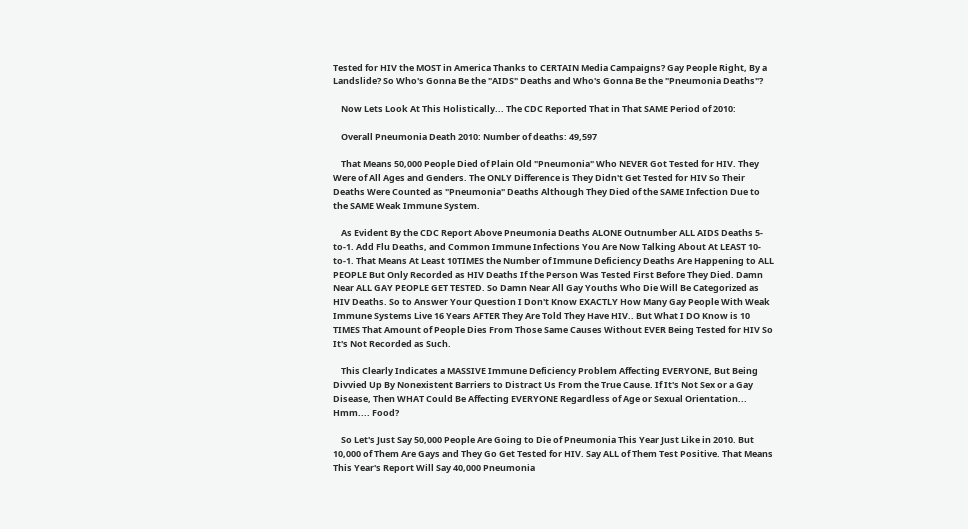Tested for HIV the MOST in America Thanks to CERTAIN Media Campaigns? Gay People Right, By a Landslide? So Who's Gonna Be the "AIDS" Deaths and Who's Gonna Be the "Pneumonia Deaths"?

    Now Lets Look At This Holistically... The CDC Reported That in That SAME Period of 2010:

    Overall Pneumonia Death 2010: Number of deaths: 49,597

    That Means 50,000 People Died of Plain Old "Pneumonia" Who NEVER Got Tested for HIV. They Were of All Ages and Genders. The ONLY Difference is They Didn't Get Tested for HIV So Their Deaths Were Counted as "Pneumonia" Deaths Although They Died of the SAME Infection Due to the SAME Weak Immune System.

    As Evident By the CDC Report Above Pneumonia Deaths ALONE Outnumber ALL AIDS Deaths 5-to-1. Add Flu Deaths, and Common Immune Infections You Are Now Talking About At LEAST 10-to-1. That Means At Least 10TIMES the Number of Immune Deficiency Deaths Are Happening to ALL PEOPLE But Only Recorded as HIV Deaths If the Person Was Tested First Before They Died. Damn Near ALL GAY PEOPLE GET TESTED. So Damn Near All Gay Youths Who Die Will Be Categorized as HIV Deaths. So to Answer Your Question I Don't Know EXACTLY How Many Gay People With Weak Immune Systems Live 16 Years AFTER They Are Told They Have HIV.. But What I DO Know is 10 TIMES That Amount of People Dies From Those Same Causes Without EVER Being Tested for HIV So It's Not Recorded as Such.

    This Clearly Indicates a MASSIVE Immune Deficiency Problem Affecting EVERYONE, But Being Divvied Up By Nonexistent Barriers to Distract Us From the True Cause. If It's Not Sex or a Gay Disease, Then WHAT Could Be Affecting EVERYONE Regardless of Age or Sexual Orientation... Hmm.... Food?

    So Let's Just Say 50,000 People Are Going to Die of Pneumonia This Year Just Like in 2010. But 10,000 of Them Are Gays and They Go Get Tested for HIV. Say ALL of Them Test Positive. That Means This Year's Report Will Say 40,000 Pneumonia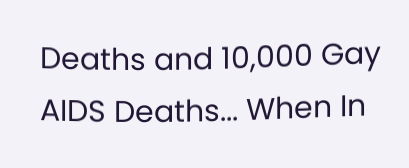Deaths and 10,000 Gay AIDS Deaths... When In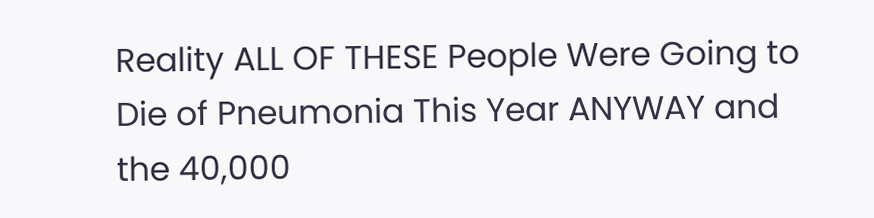Reality ALL OF THESE People Were Going to Die of Pneumonia This Year ANYWAY and the 40,000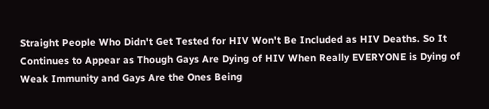Straight People Who Didn't Get Tested for HIV Won't Be Included as HIV Deaths. So It Continues to Appear as Though Gays Are Dying of HIV When Really EVERYONE is Dying of Weak Immunity and Gays Are the Ones Being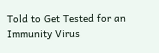Told to Get Tested for an Immunity Virus